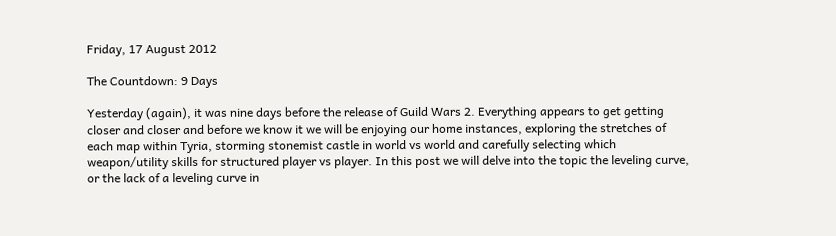Friday, 17 August 2012

The Countdown: 9 Days

Yesterday (again), it was nine days before the release of Guild Wars 2. Everything appears to get getting closer and closer and before we know it we will be enjoying our home instances, exploring the stretches of each map within Tyria, storming stonemist castle in world vs world and carefully selecting which weapon/utility skills for structured player vs player. In this post we will delve into the topic the leveling curve, or the lack of a leveling curve in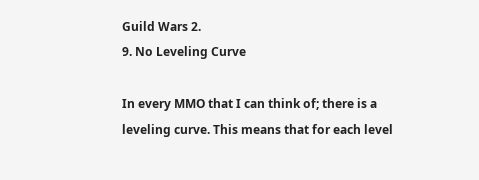Guild Wars 2.
9. No Leveling Curve

In every MMO that I can think of; there is a leveling curve. This means that for each level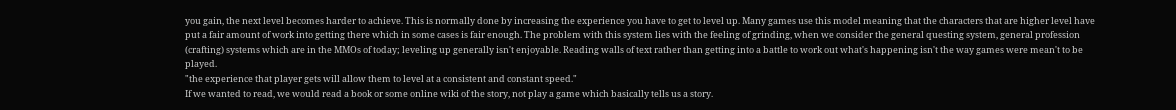you gain, the next level becomes harder to achieve. This is normally done by increasing the experience you have to get to level up. Many games use this model meaning that the characters that are higher level have put a fair amount of work into getting there which in some cases is fair enough. The problem with this system lies with the feeling of grinding, when we consider the general questing system, general profession (crafting) systems which are in the MMOs of today; leveling up generally isn't enjoyable. Reading walls of text rather than getting into a battle to work out what's happening isn't the way games were mean't to be played.
"the experience that player gets will allow them to level at a consistent and constant speed."
If we wanted to read, we would read a book or some online wiki of the story, not play a game which basically tells us a story.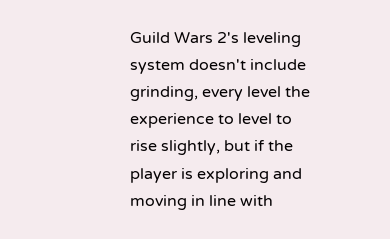Guild Wars 2's leveling system doesn't include grinding, every level the experience to level to rise slightly, but if the player is exploring and moving in line with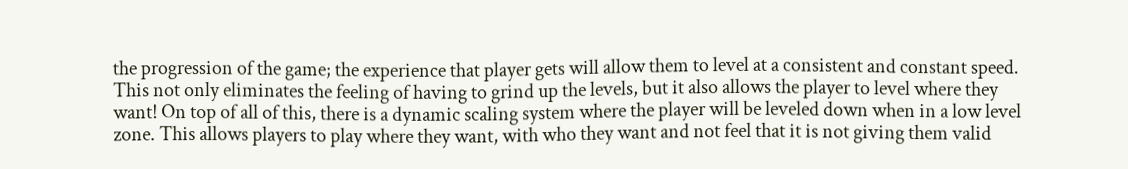the progression of the game; the experience that player gets will allow them to level at a consistent and constant speed. This not only eliminates the feeling of having to grind up the levels, but it also allows the player to level where they want! On top of all of this, there is a dynamic scaling system where the player will be leveled down when in a low level zone. This allows players to play where they want, with who they want and not feel that it is not giving them valid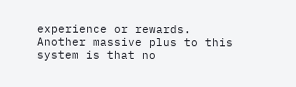experience or rewards. Another massive plus to this system is that no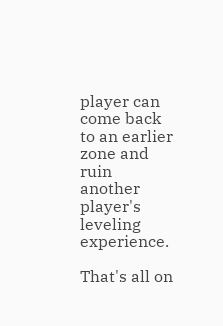player can come back to an earlier zone and ruin another player's leveling experience.

That's all on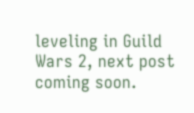leveling in Guild Wars 2, next post coming soon.